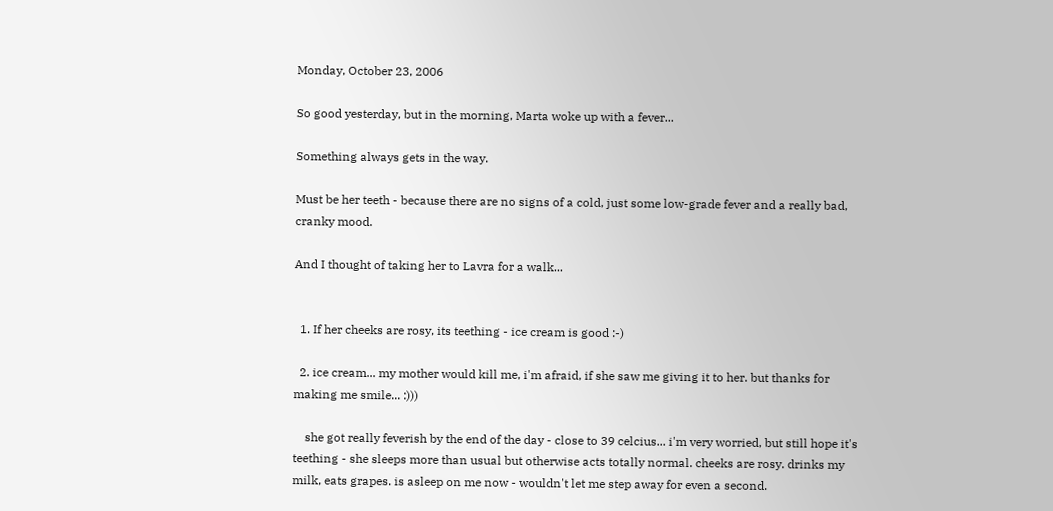Monday, October 23, 2006

So good yesterday, but in the morning, Marta woke up with a fever...

Something always gets in the way.

Must be her teeth - because there are no signs of a cold, just some low-grade fever and a really bad, cranky mood.

And I thought of taking her to Lavra for a walk...


  1. If her cheeks are rosy, its teething - ice cream is good :-)

  2. ice cream... my mother would kill me, i'm afraid, if she saw me giving it to her. but thanks for making me smile... :)))

    she got really feverish by the end of the day - close to 39 celcius... i'm very worried, but still hope it's teething - she sleeps more than usual but otherwise acts totally normal. cheeks are rosy. drinks my milk, eats grapes. is asleep on me now - wouldn't let me step away for even a second.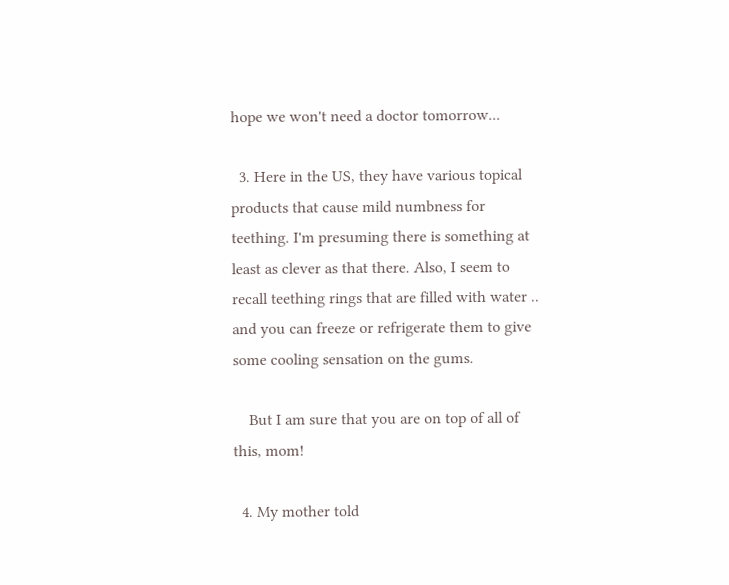hope we won't need a doctor tomorrow...

  3. Here in the US, they have various topical products that cause mild numbness for teething. I'm presuming there is something at least as clever as that there. Also, I seem to recall teething rings that are filled with water .. and you can freeze or refrigerate them to give some cooling sensation on the gums.

    But I am sure that you are on top of all of this, mom!

  4. My mother told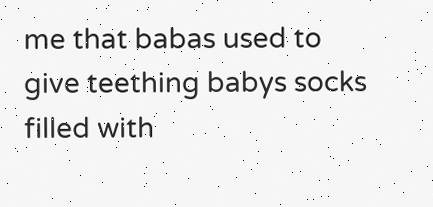me that babas used to give teething babys socks filled with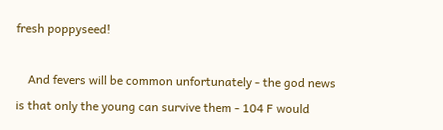fresh poppyseed!

    And fevers will be common unfortunately - the god news is that only the young can survive them - 104 F would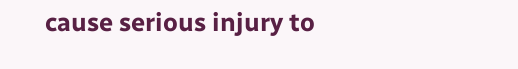cause serious injury to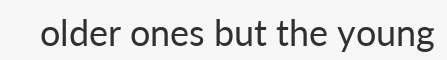older ones but the young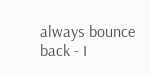always bounce back - I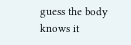guess the body knows it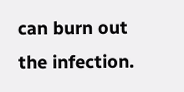can burn out the infection.